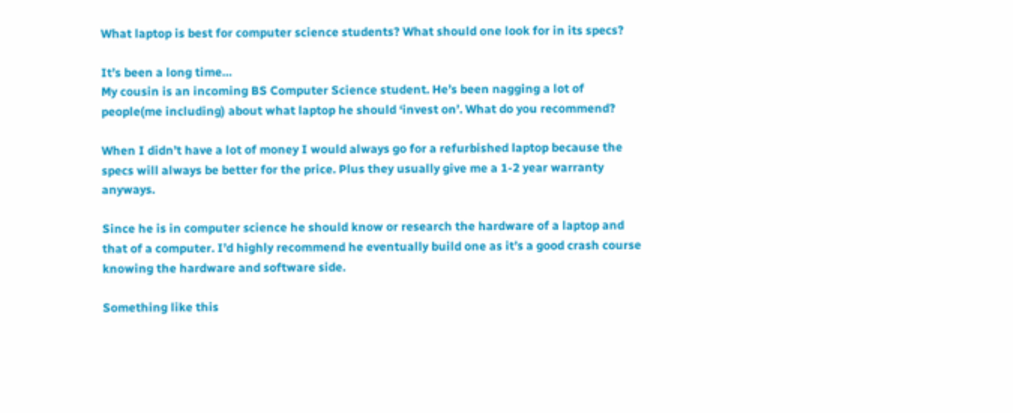What laptop is best for computer science students? What should one look for in its specs?

It’s been a long time…
My cousin is an incoming BS Computer Science student. He’s been nagging a lot of people(me including) about what laptop he should ‘invest on’. What do you recommend?

When I didn’t have a lot of money I would always go for a refurbished laptop because the specs will always be better for the price. Plus they usually give me a 1-2 year warranty anyways.

Since he is in computer science he should know or research the hardware of a laptop and that of a computer. I’d highly recommend he eventually build one as it’s a good crash course knowing the hardware and software side.

Something like this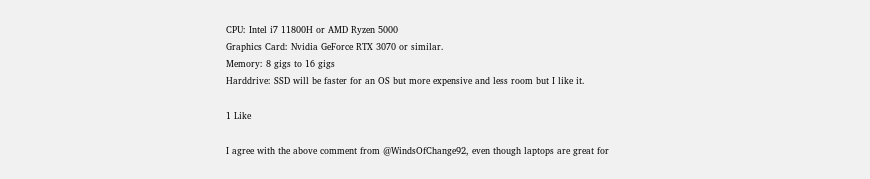CPU: Intel i7 11800H or AMD Ryzen 5000
Graphics Card: Nvidia GeForce RTX 3070 or similar.
Memory: 8 gigs to 16 gigs
Harddrive: SSD will be faster for an OS but more expensive and less room but I like it.

1 Like

I agree with the above comment from @WindsOfChange92, even though laptops are great for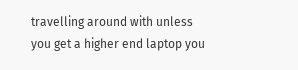travelling around with unless you get a higher end laptop you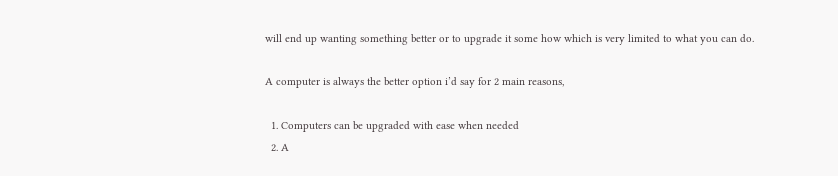will end up wanting something better or to upgrade it some how which is very limited to what you can do.

A computer is always the better option i’d say for 2 main reasons,

  1. Computers can be upgraded with ease when needed
  2. A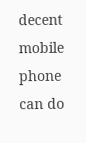decent mobile phone can do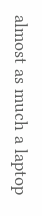almost as much a laptop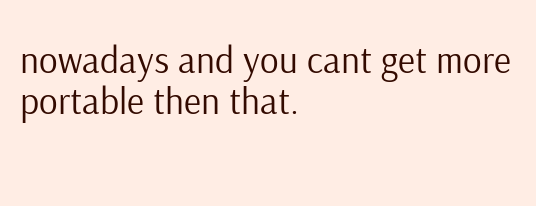nowadays and you cant get more portable then that.